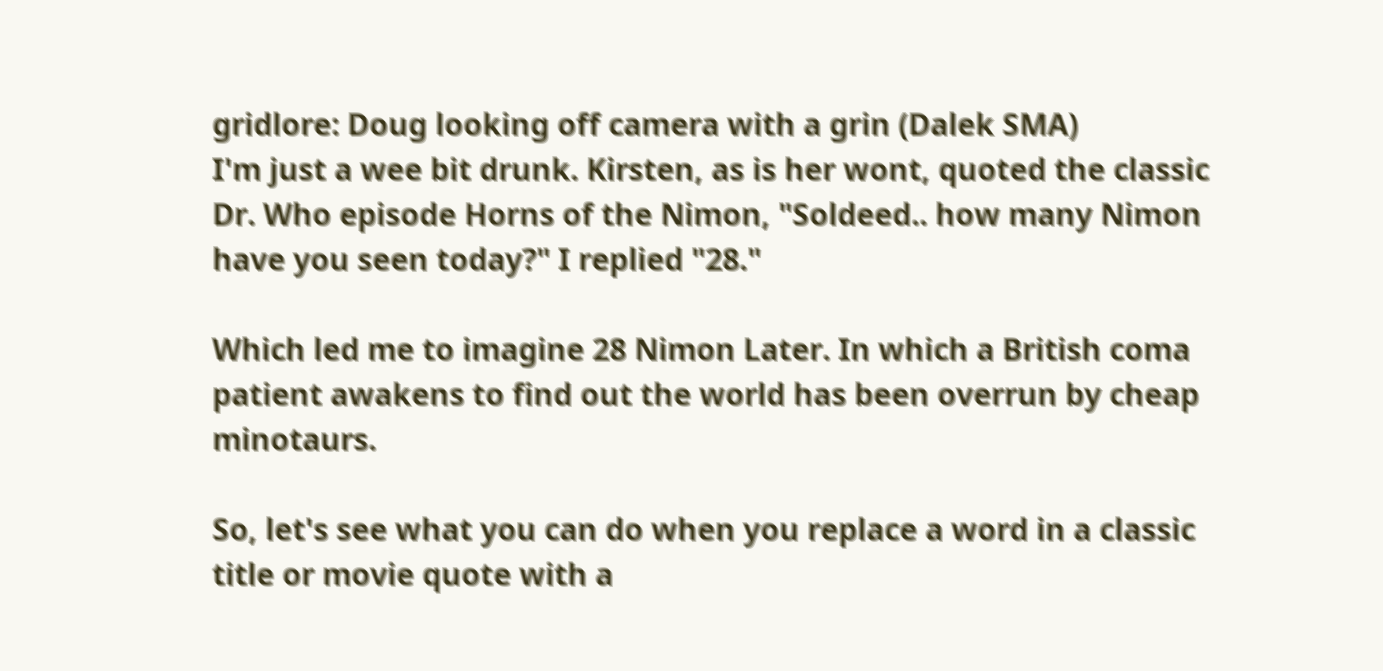gridlore: Doug looking off camera with a grin (Dalek SMA)
I'm just a wee bit drunk. Kirsten, as is her wont, quoted the classic Dr. Who episode Horns of the Nimon, "Soldeed.. how many Nimon have you seen today?" I replied "28."

Which led me to imagine 28 Nimon Later. In which a British coma patient awakens to find out the world has been overrun by cheap minotaurs.

So, let's see what you can do when you replace a word in a classic title or movie quote with a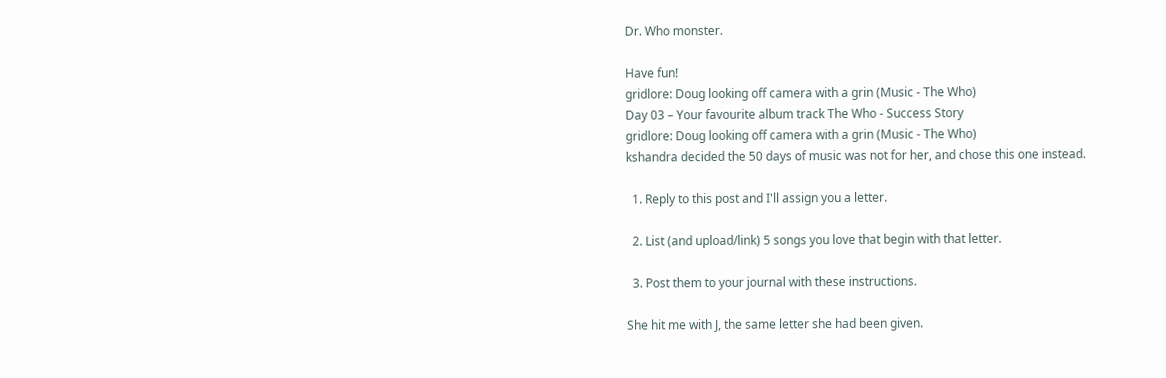Dr. Who monster.

Have fun!
gridlore: Doug looking off camera with a grin (Music - The Who)
Day 03 – Your favourite album track The Who - Success Story
gridlore: Doug looking off camera with a grin (Music - The Who)
kshandra decided the 50 days of music was not for her, and chose this one instead.

  1. Reply to this post and I'll assign you a letter.

  2. List (and upload/link) 5 songs you love that begin with that letter.

  3. Post them to your journal with these instructions.

She hit me with J, the same letter she had been given.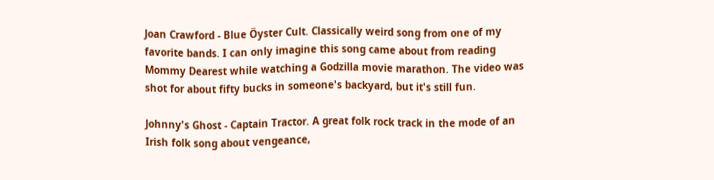Joan Crawford - Blue Öyster Cult. Classically weird song from one of my favorite bands. I can only imagine this song came about from reading Mommy Dearest while watching a Godzilla movie marathon. The video was shot for about fifty bucks in someone's backyard, but it's still fun.

Johnny's Ghost - Captain Tractor. A great folk rock track in the mode of an Irish folk song about vengeance,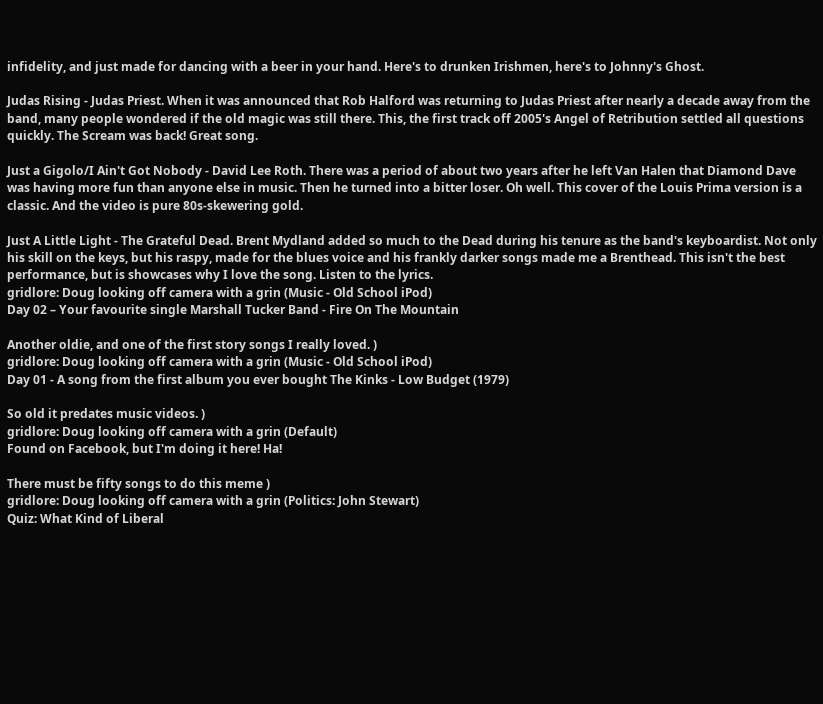infidelity, and just made for dancing with a beer in your hand. Here's to drunken Irishmen, here's to Johnny's Ghost.

Judas Rising - Judas Priest. When it was announced that Rob Halford was returning to Judas Priest after nearly a decade away from the band, many people wondered if the old magic was still there. This, the first track off 2005's Angel of Retribution settled all questions quickly. The Scream was back! Great song.

Just a Gigolo/I Ain't Got Nobody - David Lee Roth. There was a period of about two years after he left Van Halen that Diamond Dave was having more fun than anyone else in music. Then he turned into a bitter loser. Oh well. This cover of the Louis Prima version is a classic. And the video is pure 80s-skewering gold.

Just A Little Light - The Grateful Dead. Brent Mydland added so much to the Dead during his tenure as the band's keyboardist. Not only his skill on the keys, but his raspy, made for the blues voice and his frankly darker songs made me a Brenthead. This isn't the best performance, but is showcases why I love the song. Listen to the lyrics.
gridlore: Doug looking off camera with a grin (Music - Old School iPod)
Day 02 – Your favourite single Marshall Tucker Band - Fire On The Mountain

Another oldie, and one of the first story songs I really loved. )
gridlore: Doug looking off camera with a grin (Music - Old School iPod)
Day 01 - A song from the first album you ever bought The Kinks - Low Budget (1979)

So old it predates music videos. )
gridlore: Doug looking off camera with a grin (Default)
Found on Facebook, but I'm doing it here! Ha!

There must be fifty songs to do this meme )
gridlore: Doug looking off camera with a grin (Politics: John Stewart)
Quiz: What Kind of Liberal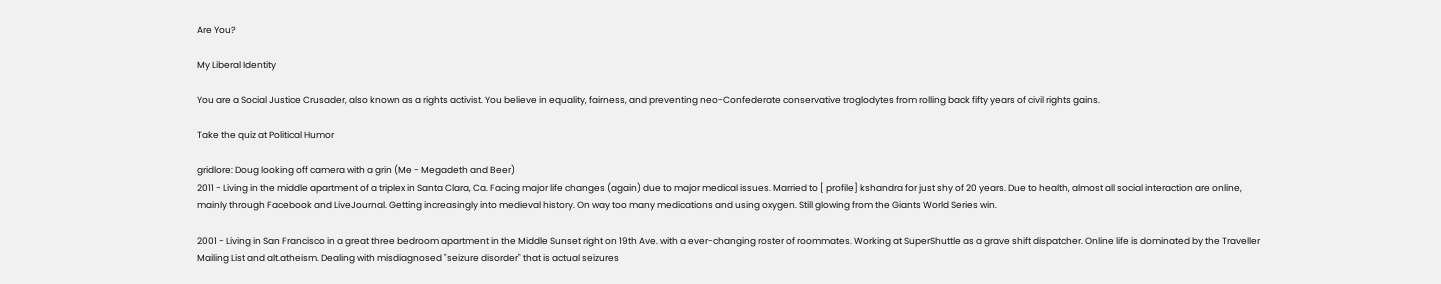Are You?

My Liberal Identity

You are a Social Justice Crusader, also known as a rights activist. You believe in equality, fairness, and preventing neo-Confederate conservative troglodytes from rolling back fifty years of civil rights gains.

Take the quiz at Political Humor

gridlore: Doug looking off camera with a grin (Me - Megadeth and Beer)
2011 - Living in the middle apartment of a triplex in Santa Clara, Ca. Facing major life changes (again) due to major medical issues. Married to [ profile] kshandra for just shy of 20 years. Due to health, almost all social interaction are online, mainly through Facebook and LiveJournal. Getting increasingly into medieval history. On way too many medications and using oxygen. Still glowing from the Giants World Series win.

2001 - Living in San Francisco in a great three bedroom apartment in the Middle Sunset right on 19th Ave. with a ever-changing roster of roommates. Working at SuperShuttle as a grave shift dispatcher. Online life is dominated by the Traveller Mailing List and alt.atheism. Dealing with misdiagnosed "seizure disorder" that is actual seizures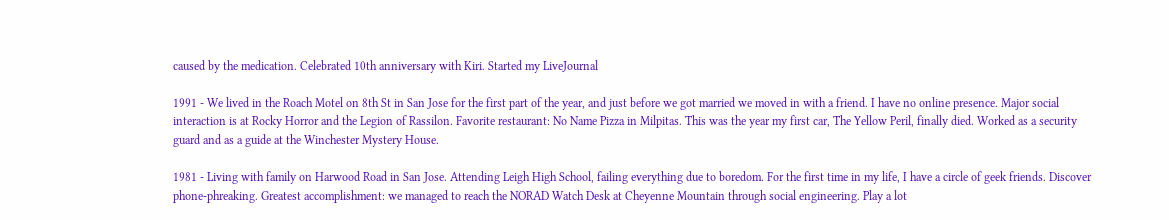caused by the medication. Celebrated 10th anniversary with Kiri. Started my LiveJournal

1991 - We lived in the Roach Motel on 8th St in San Jose for the first part of the year, and just before we got married we moved in with a friend. I have no online presence. Major social interaction is at Rocky Horror and the Legion of Rassilon. Favorite restaurant: No Name Pizza in Milpitas. This was the year my first car, The Yellow Peril, finally died. Worked as a security guard and as a guide at the Winchester Mystery House.

1981 - Living with family on Harwood Road in San Jose. Attending Leigh High School, failing everything due to boredom. For the first time in my life, I have a circle of geek friends. Discover phone-phreaking. Greatest accomplishment: we managed to reach the NORAD Watch Desk at Cheyenne Mountain through social engineering. Play a lot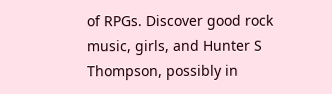of RPGs. Discover good rock music, girls, and Hunter S Thompson, possibly in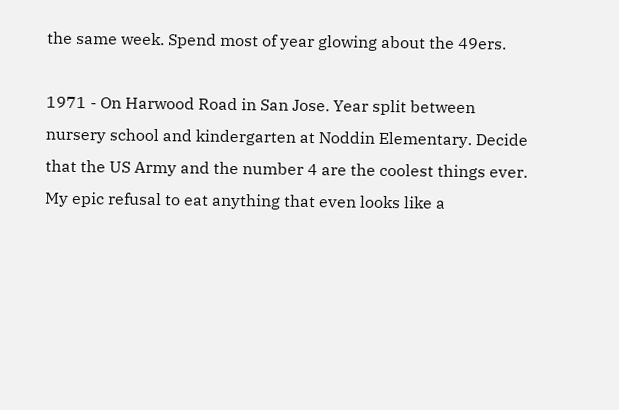the same week. Spend most of year glowing about the 49ers.

1971 - On Harwood Road in San Jose. Year split between nursery school and kindergarten at Noddin Elementary. Decide that the US Army and the number 4 are the coolest things ever. My epic refusal to eat anything that even looks like a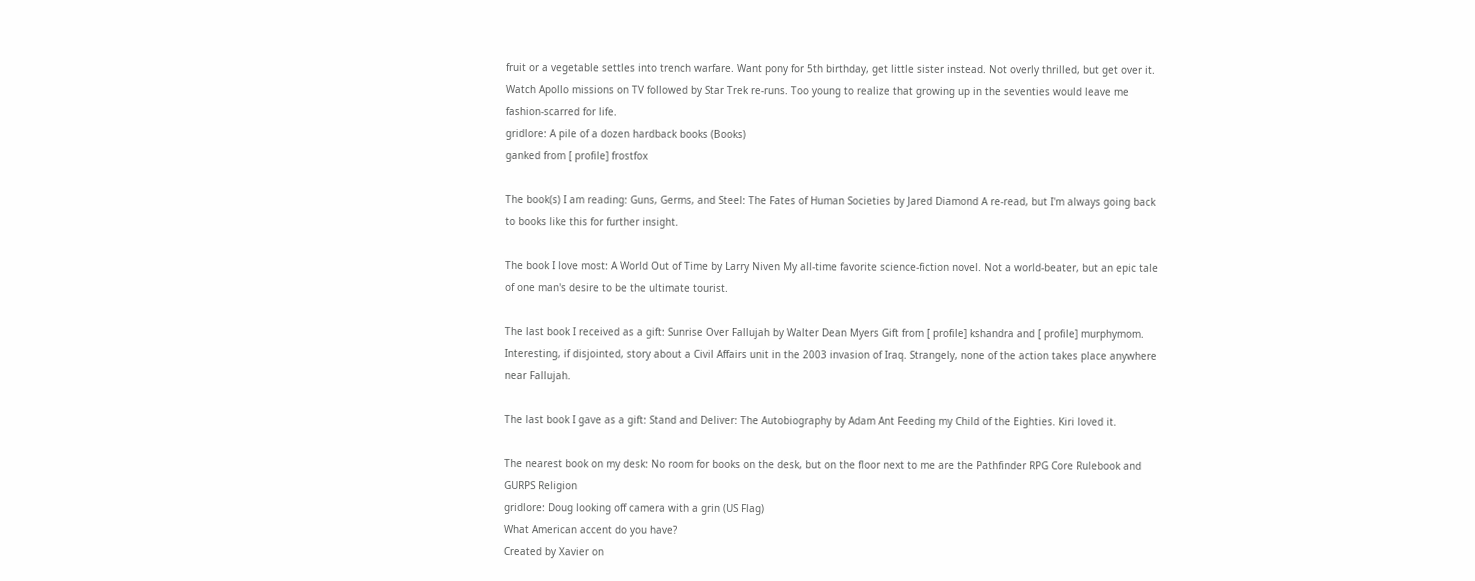fruit or a vegetable settles into trench warfare. Want pony for 5th birthday, get little sister instead. Not overly thrilled, but get over it. Watch Apollo missions on TV followed by Star Trek re-runs. Too young to realize that growing up in the seventies would leave me fashion-scarred for life.
gridlore: A pile of a dozen hardback books (Books)
ganked from [ profile] frostfox

The book(s) I am reading: Guns, Germs, and Steel: The Fates of Human Societies by Jared Diamond A re-read, but I'm always going back to books like this for further insight.

The book I love most: A World Out of Time by Larry Niven My all-time favorite science-fiction novel. Not a world-beater, but an epic tale of one man's desire to be the ultimate tourist.

The last book I received as a gift: Sunrise Over Fallujah by Walter Dean Myers Gift from [ profile] kshandra and [ profile] murphymom. Interesting, if disjointed, story about a Civil Affairs unit in the 2003 invasion of Iraq. Strangely, none of the action takes place anywhere near Fallujah.

The last book I gave as a gift: Stand and Deliver: The Autobiography by Adam Ant Feeding my Child of the Eighties. Kiri loved it.

The nearest book on my desk: No room for books on the desk, but on the floor next to me are the Pathfinder RPG Core Rulebook and GURPS Religion
gridlore: Doug looking off camera with a grin (US Flag)
What American accent do you have?
Created by Xavier on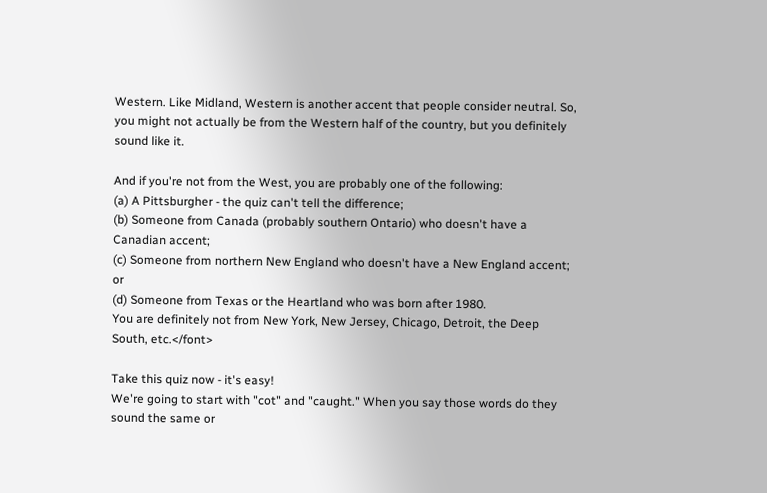Western. Like Midland, Western is another accent that people consider neutral. So, you might not actually be from the Western half of the country, but you definitely sound like it.

And if you're not from the West, you are probably one of the following:
(a) A Pittsburgher - the quiz can't tell the difference;
(b) Someone from Canada (probably southern Ontario) who doesn't have a Canadian accent;
(c) Someone from northern New England who doesn't have a New England accent; or
(d) Someone from Texas or the Heartland who was born after 1980.
You are definitely not from New York, New Jersey, Chicago, Detroit, the Deep South, etc.</font>

Take this quiz now - it's easy!
We're going to start with "cot" and "caught." When you say those words do they sound the same or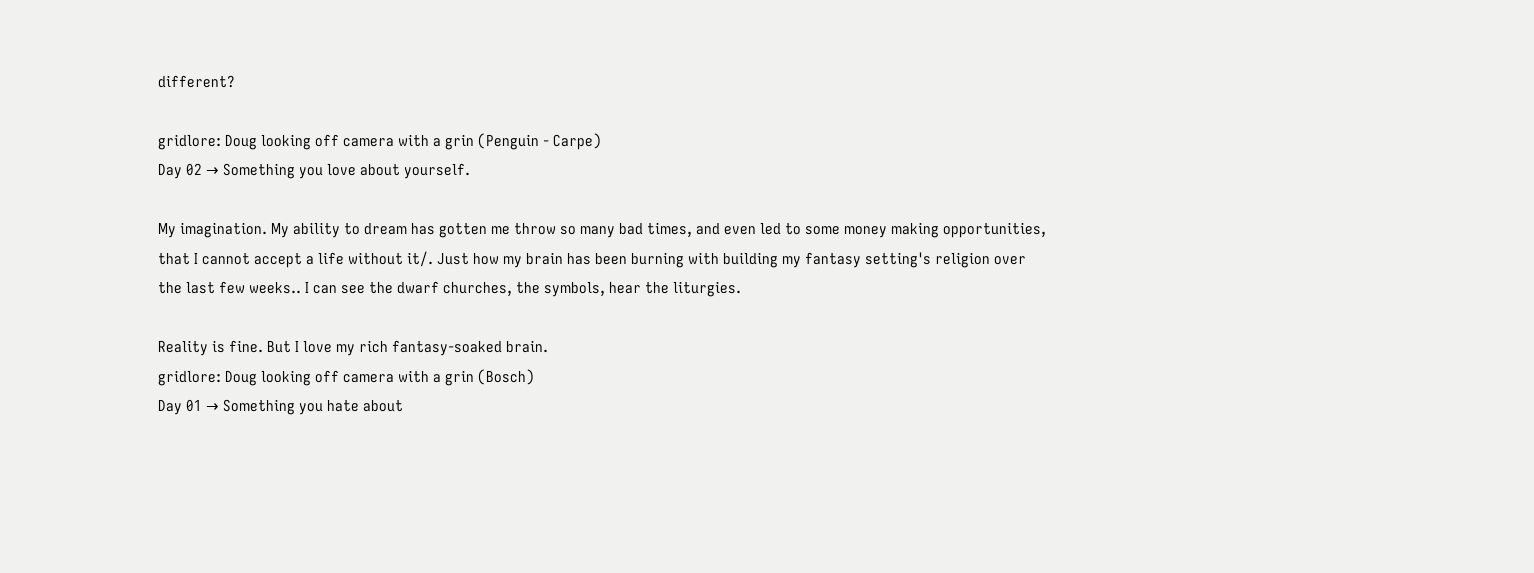different?

gridlore: Doug looking off camera with a grin (Penguin - Carpe)
Day 02 → Something you love about yourself.

My imagination. My ability to dream has gotten me throw so many bad times, and even led to some money making opportunities, that I cannot accept a life without it/. Just how my brain has been burning with building my fantasy setting's religion over the last few weeks.. I can see the dwarf churches, the symbols, hear the liturgies.

Reality is fine. But I love my rich fantasy-soaked brain.
gridlore: Doug looking off camera with a grin (Bosch)
Day 01 → Something you hate about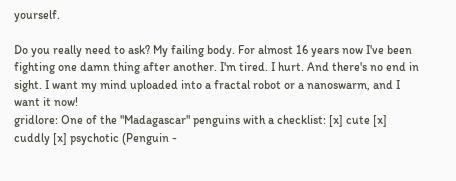yourself.

Do you really need to ask? My failing body. For almost 16 years now I've been fighting one damn thing after another. I'm tired. I hurt. And there's no end in sight. I want my mind uploaded into a fractal robot or a nanoswarm, and I want it now!
gridlore: One of the "Madagascar" penguins with a checklist: [x] cute [x] cuddly [x] psychotic (Penguin -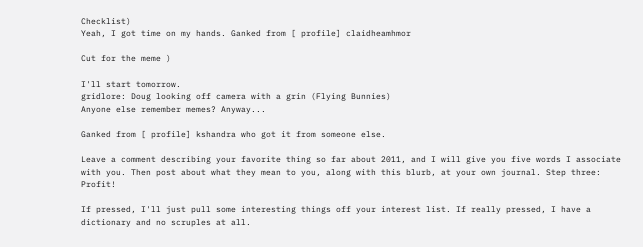Checklist)
Yeah, I got time on my hands. Ganked from [ profile] claidheamhmor

Cut for the meme )

I'll start tomorrow.
gridlore: Doug looking off camera with a grin (Flying Bunnies)
Anyone else remember memes? Anyway...

Ganked from [ profile] kshandra who got it from someone else.

Leave a comment describing your favorite thing so far about 2011, and I will give you five words I associate with you. Then post about what they mean to you, along with this blurb, at your own journal. Step three: Profit!

If pressed, I'll just pull some interesting things off your interest list. If really pressed, I have a dictionary and no scruples at all.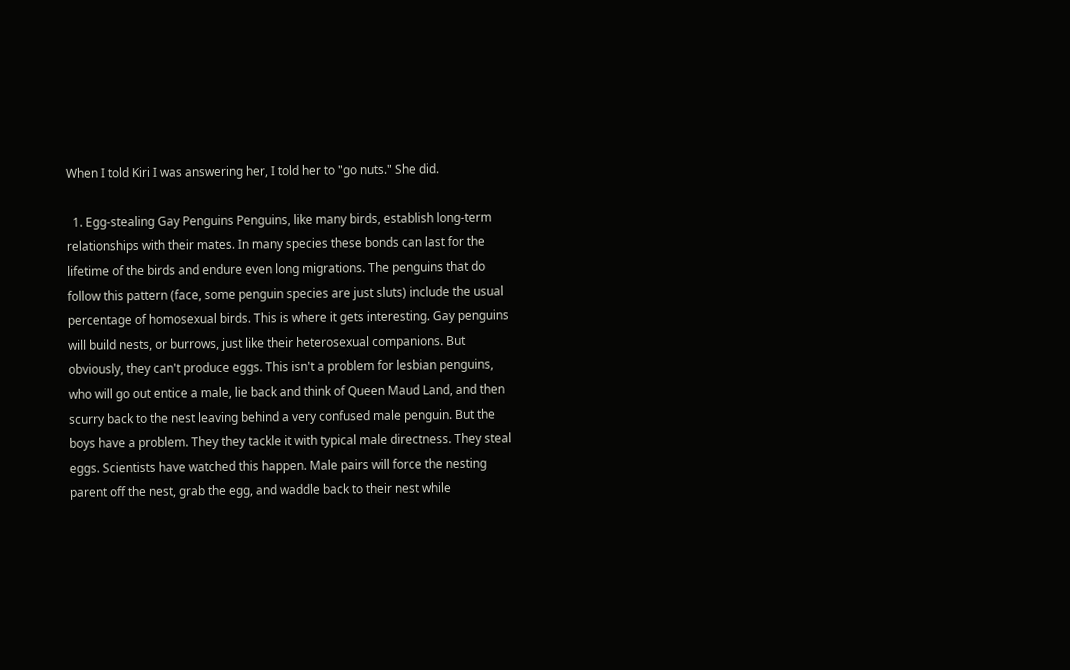When I told Kiri I was answering her, I told her to "go nuts." She did.

  1. Egg-stealing Gay Penguins Penguins, like many birds, establish long-term relationships with their mates. In many species these bonds can last for the lifetime of the birds and endure even long migrations. The penguins that do follow this pattern (face, some penguin species are just sluts) include the usual percentage of homosexual birds. This is where it gets interesting. Gay penguins will build nests, or burrows, just like their heterosexual companions. But obviously, they can't produce eggs. This isn't a problem for lesbian penguins, who will go out entice a male, lie back and think of Queen Maud Land, and then scurry back to the nest leaving behind a very confused male penguin. But the boys have a problem. They they tackle it with typical male directness. They steal eggs. Scientists have watched this happen. Male pairs will force the nesting parent off the nest, grab the egg, and waddle back to their nest while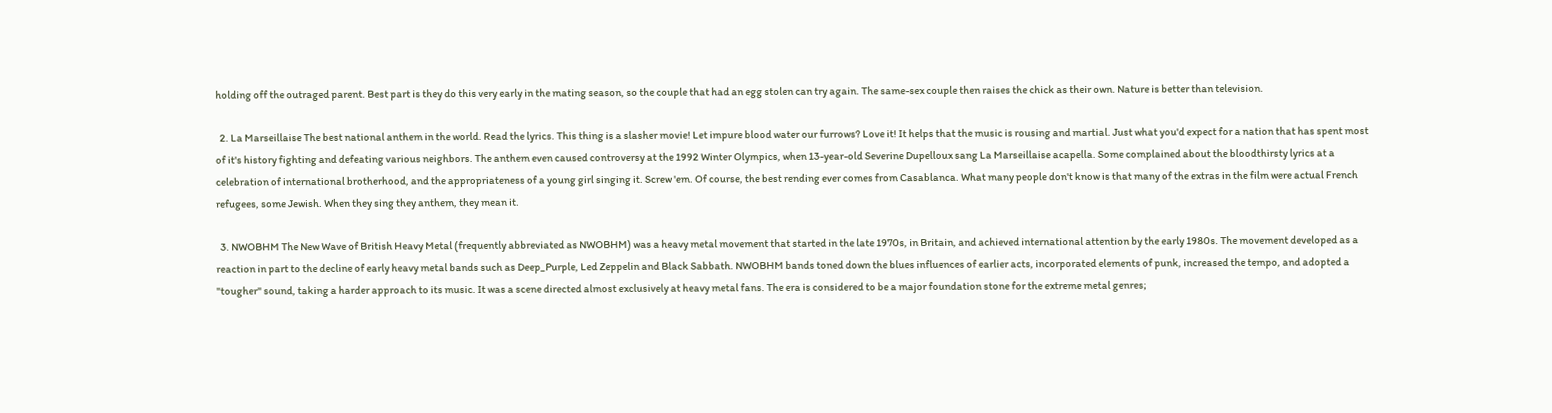holding off the outraged parent. Best part is they do this very early in the mating season, so the couple that had an egg stolen can try again. The same-sex couple then raises the chick as their own. Nature is better than television.

  2. La Marseillaise The best national anthem in the world. Read the lyrics. This thing is a slasher movie! Let impure blood water our furrows? Love it! It helps that the music is rousing and martial. Just what you'd expect for a nation that has spent most of it's history fighting and defeating various neighbors. The anthem even caused controversy at the 1992 Winter Olympics, when 13-year-old Severine Dupelloux sang La Marseillaise acapella. Some complained about the bloodthirsty lyrics at a celebration of international brotherhood, and the appropriateness of a young girl singing it. Screw 'em. Of course, the best rending ever comes from Casablanca. What many people don't know is that many of the extras in the film were actual French refugees, some Jewish. When they sing they anthem, they mean it.

  3. NWOBHM The New Wave of British Heavy Metal (frequently abbreviated as NWOBHM) was a heavy metal movement that started in the late 1970s, in Britain, and achieved international attention by the early 1980s. The movement developed as a reaction in part to the decline of early heavy metal bands such as Deep_Purple, Led Zeppelin and Black Sabbath. NWOBHM bands toned down the blues influences of earlier acts, incorporated elements of punk, increased the tempo, and adopted a "tougher" sound, taking a harder approach to its music. It was a scene directed almost exclusively at heavy metal fans. The era is considered to be a major foundation stone for the extreme metal genres;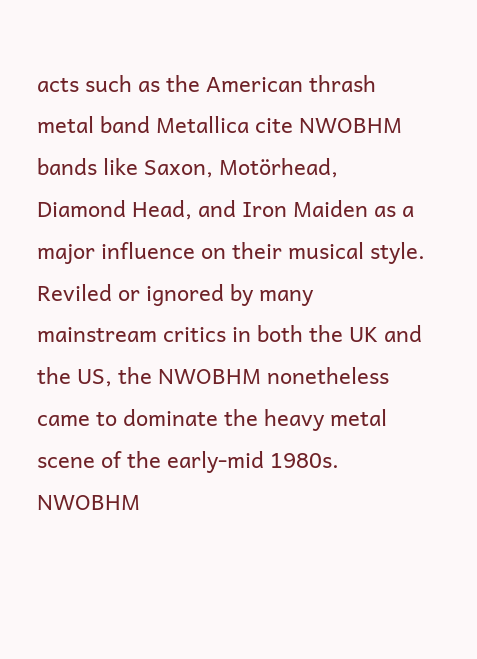acts such as the American thrash metal band Metallica cite NWOBHM bands like Saxon, Motörhead, Diamond Head, and Iron Maiden as a major influence on their musical style. Reviled or ignored by many mainstream critics in both the UK and the US, the NWOBHM nonetheless came to dominate the heavy metal scene of the early-mid 1980s. NWOBHM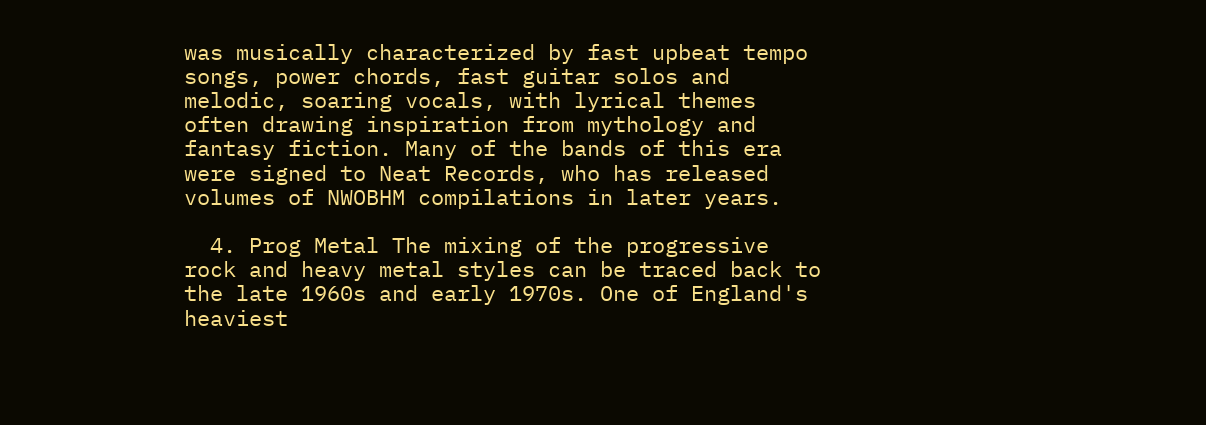was musically characterized by fast upbeat tempo songs, power chords, fast guitar solos and melodic, soaring vocals, with lyrical themes often drawing inspiration from mythology and fantasy fiction. Many of the bands of this era were signed to Neat Records, who has released volumes of NWOBHM compilations in later years.

  4. Prog Metal The mixing of the progressive rock and heavy metal styles can be traced back to the late 1960s and early 1970s. One of England's heaviest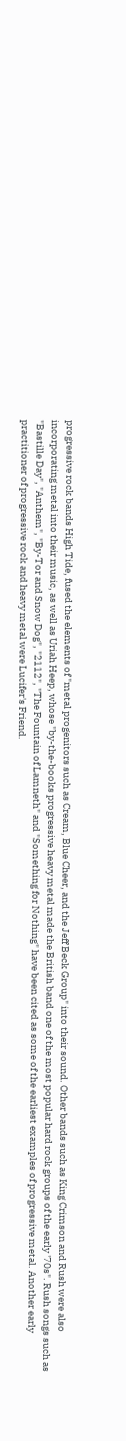progressive rock bands High Tide, fused the elements of "metal progenitors such as Cream, Blue Cheer, and the Jeff Beck Group" into their sound. Other bands such as King Crimson and Rush were also incorporating metal into their music, as well as Uriah Heep, whose "by-the-books progressive heavy metal made the British band one of the most popular hard rock groups of the early '70s". Rush songs such as "Bastille Day", "Anthem", "By-Tor and Snow Dog", "2112", "The Fountain of Lamneth" and "Something for Nothing" have been cited as some of the earliest examples of progressive metal. Another early practitioner of progressive rock and heavy metal were Lucifer's Friend.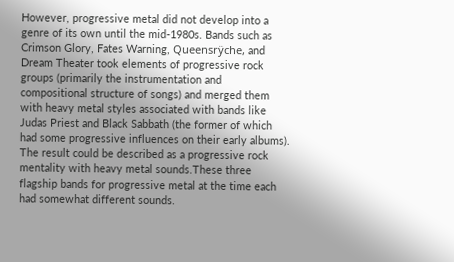However, progressive metal did not develop into a genre of its own until the mid-1980s. Bands such as Crimson Glory, Fates Warning, Queensrÿche, and Dream Theater took elements of progressive rock groups (primarily the instrumentation and compositional structure of songs) and merged them with heavy metal styles associated with bands like Judas Priest and Black Sabbath (the former of which had some progressive influences on their early albums). The result could be described as a progressive rock mentality with heavy metal sounds.These three flagship bands for progressive metal at the time each had somewhat different sounds.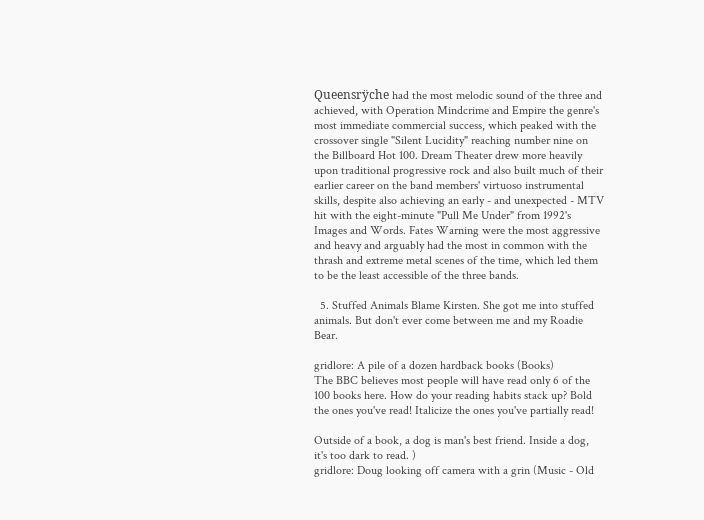Queensrÿche had the most melodic sound of the three and achieved, with Operation Mindcrime and Empire the genre's most immediate commercial success, which peaked with the crossover single "Silent Lucidity" reaching number nine on the Billboard Hot 100. Dream Theater drew more heavily upon traditional progressive rock and also built much of their earlier career on the band members' virtuoso instrumental skills, despite also achieving an early - and unexpected - MTV hit with the eight-minute "Pull Me Under" from 1992's Images and Words. Fates Warning were the most aggressive and heavy and arguably had the most in common with the thrash and extreme metal scenes of the time, which led them to be the least accessible of the three bands.

  5. Stuffed Animals Blame Kirsten. She got me into stuffed animals. But don't ever come between me and my Roadie Bear.

gridlore: A pile of a dozen hardback books (Books)
The BBC believes most people will have read only 6 of the 100 books here. How do your reading habits stack up? Bold the ones you've read! Italicize the ones you've partially read!

Outside of a book, a dog is man's best friend. Inside a dog, it's too dark to read. )
gridlore: Doug looking off camera with a grin (Music - Old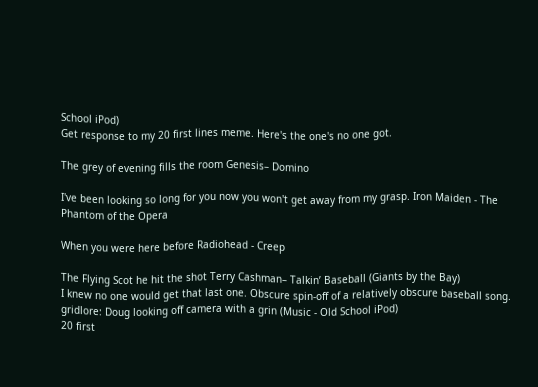School iPod)
Get response to my 20 first lines meme. Here's the one's no one got.

The grey of evening fills the room Genesis– Domino

I've been looking so long for you now you won't get away from my grasp. Iron Maiden - The Phantom of the Opera

When you were here before Radiohead - Creep

The Flying Scot he hit the shot Terry Cashman– Talkin’ Baseball (Giants by the Bay)
I knew no one would get that last one. Obscure spin-off of a relatively obscure baseball song.
gridlore: Doug looking off camera with a grin (Music - Old School iPod)
20 first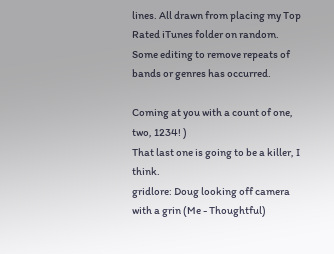lines. All drawn from placing my Top Rated iTunes folder on random. Some editing to remove repeats of bands or genres has occurred.

Coming at you with a count of one, two, 1234! )
That last one is going to be a killer, I think.
gridlore: Doug looking off camera with a grin (Me - Thoughtful)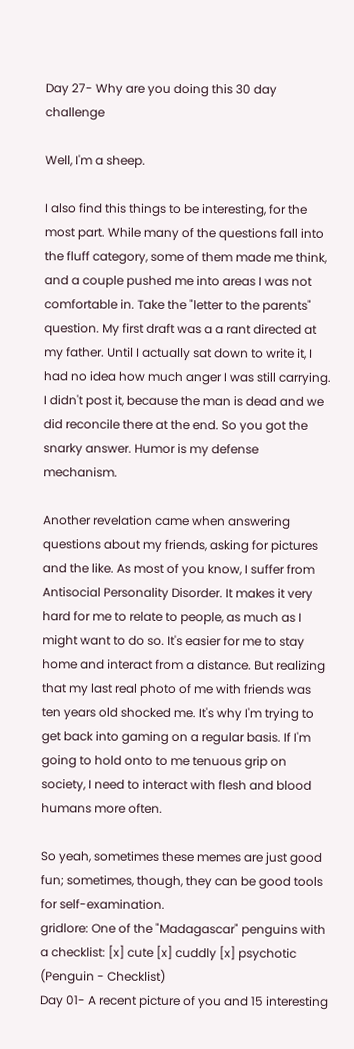Day 27- Why are you doing this 30 day challenge

Well, I'm a sheep.

I also find this things to be interesting, for the most part. While many of the questions fall into the fluff category, some of them made me think, and a couple pushed me into areas I was not comfortable in. Take the "letter to the parents" question. My first draft was a a rant directed at my father. Until I actually sat down to write it, I had no idea how much anger I was still carrying. I didn't post it, because the man is dead and we did reconcile there at the end. So you got the snarky answer. Humor is my defense mechanism.

Another revelation came when answering questions about my friends, asking for pictures and the like. As most of you know, I suffer from Antisocial Personality Disorder. It makes it very hard for me to relate to people, as much as I might want to do so. It's easier for me to stay home and interact from a distance. But realizing that my last real photo of me with friends was ten years old shocked me. It's why I'm trying to get back into gaming on a regular basis. If I'm going to hold onto to me tenuous grip on society, I need to interact with flesh and blood humans more often.

So yeah, sometimes these memes are just good fun; sometimes, though, they can be good tools for self-examination.
gridlore: One of the "Madagascar" penguins with a checklist: [x] cute [x] cuddly [x] psychotic (Penguin - Checklist)
Day 01- A recent picture of you and 15 interesting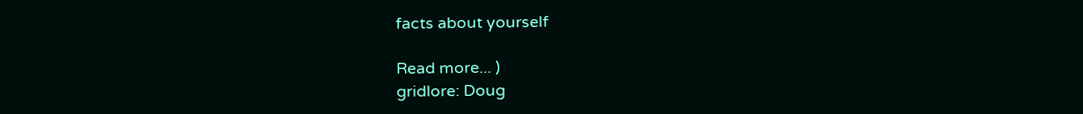facts about yourself

Read more... )
gridlore: Doug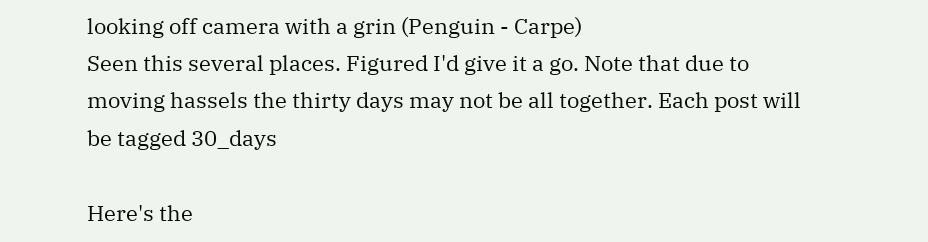looking off camera with a grin (Penguin - Carpe)
Seen this several places. Figured I'd give it a go. Note that due to moving hassels the thirty days may not be all together. Each post will be tagged 30_days

Here's the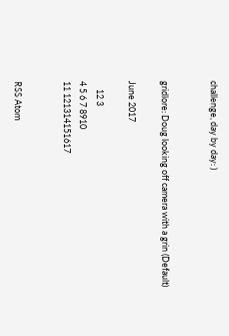challenge, day by day: )


gridlore: Doug looking off camera with a grin (Default)

June 2017

    12 3
4 5 6 7 8910
11 121314151617


RSS Atom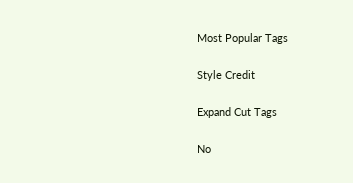Most Popular Tags

Style Credit

Expand Cut Tags

No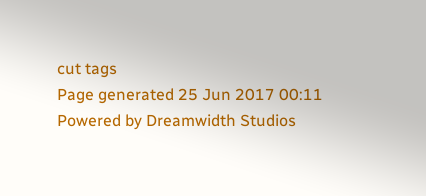cut tags
Page generated 25 Jun 2017 00:11
Powered by Dreamwidth Studios